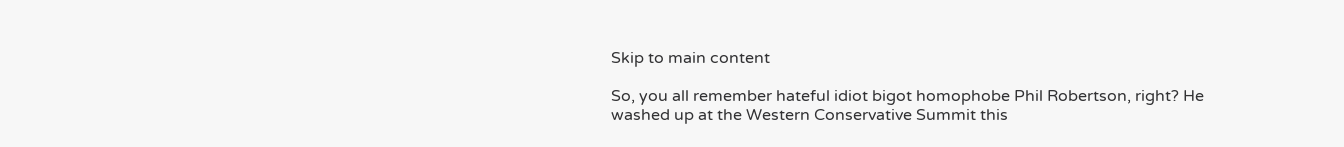Skip to main content

So, you all remember hateful idiot bigot homophobe Phil Robertson, right? He washed up at the Western Conservative Summit this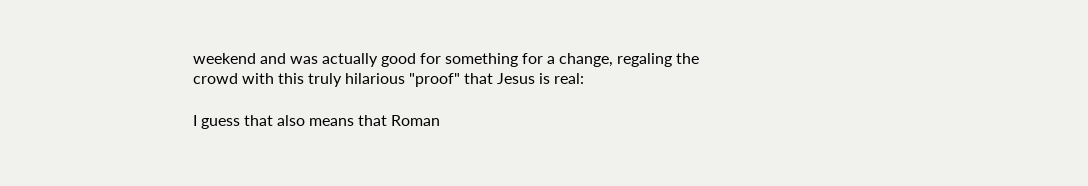weekend and was actually good for something for a change, regaling the crowd with this truly hilarious "proof" that Jesus is real:

I guess that also means that Roman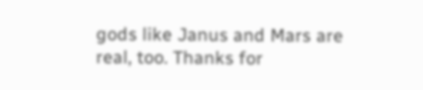gods like Janus and Mars are real, too. Thanks for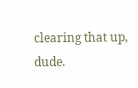clearing that up, dude.